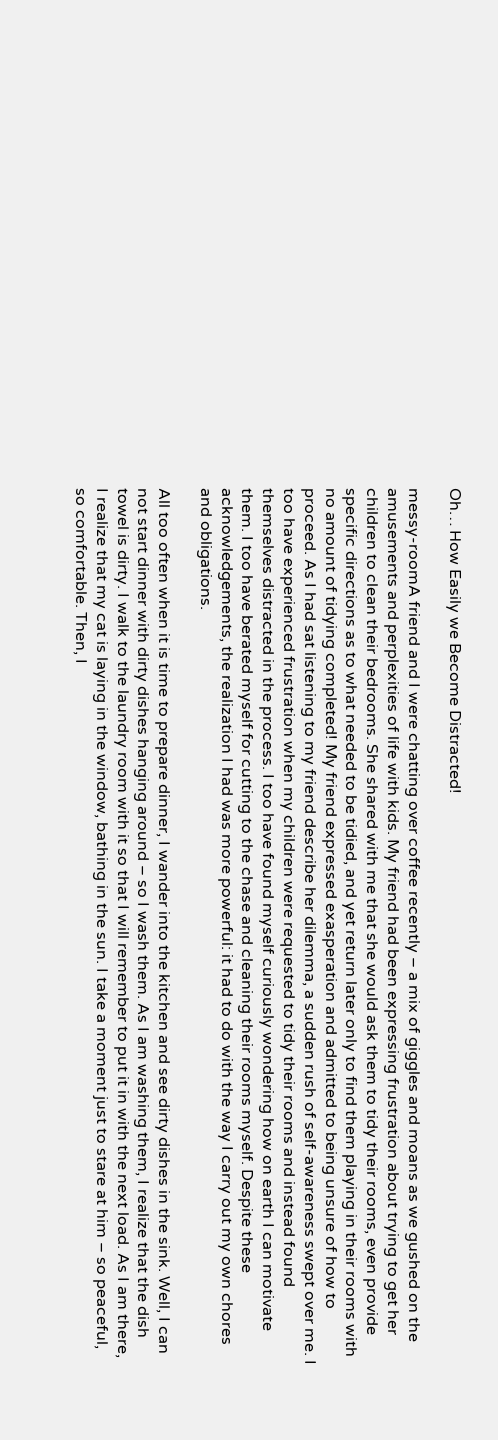Oh… How Easily we Become Distracted!

messy-roomA friend and I were chatting over coffee recently – a mix of giggles and moans as we gushed on the amusements and perplexities of life with kids. My friend had been expressing frustration about trying to get her children to clean their bedrooms. She shared with me that she would ask them to tidy their rooms, even provide specific directions as to what needed to be tidied, and yet return later only to find them playing in their rooms with no amount of tidying completed! My friend expressed exasperation and admitted to being unsure of how to proceed. As I had sat listening to my friend describe her dilemma, a sudden rush of self-awareness swept over me. I too have experienced frustration when my children were requested to tidy their rooms and instead found themselves distracted in the process. I too have found myself curiously wondering how on earth I can motivate them. I too have berated myself for cutting to the chase and cleaning their rooms myself. Despite these acknowledgements, the realization I had was more powerful: it had to do with the way I carry out my own chores and obligations.

All too often when it is time to prepare dinner, I wander into the kitchen and see dirty dishes in the sink. Well, I can not start dinner with dirty dishes hanging around – so I wash them. As I am washing them, I realize that the dish towel is dirty. I walk to the laundry room with it so that I will remember to put it in with the next load. As I am there, I realize that my cat is laying in the window, bathing in the sun. I take a moment just to stare at him – so peaceful, so comfortable. Then, I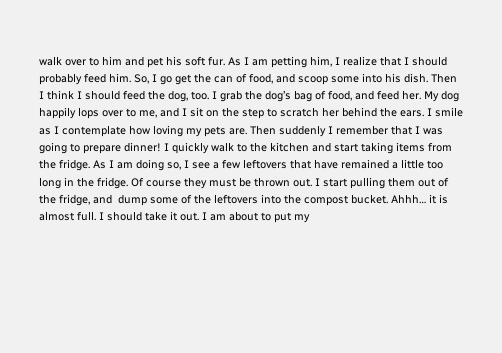walk over to him and pet his soft fur. As I am petting him, I realize that I should probably feed him. So, I go get the can of food, and scoop some into his dish. Then I think I should feed the dog, too. I grab the dog’s bag of food, and feed her. My dog happily lops over to me, and I sit on the step to scratch her behind the ears. I smile as I contemplate how loving my pets are. Then suddenly I remember that I was going to prepare dinner! I quickly walk to the kitchen and start taking items from the fridge. As I am doing so, I see a few leftovers that have remained a little too long in the fridge. Of course they must be thrown out. I start pulling them out of the fridge, and  dump some of the leftovers into the compost bucket. Ahhh… it is almost full. I should take it out. I am about to put my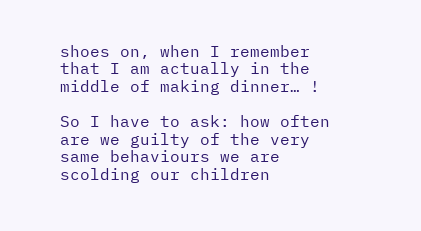shoes on, when I remember that I am actually in the middle of making dinner… !

So I have to ask: how often are we guilty of the very same behaviours we are scolding our children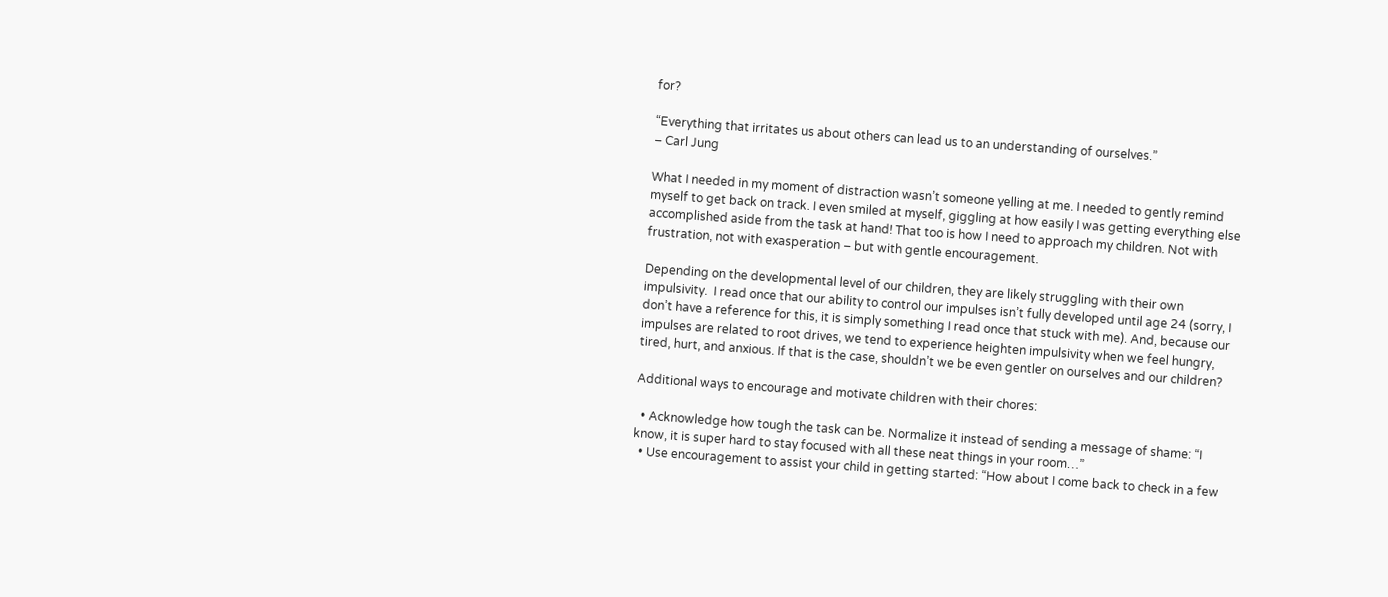for?

“Everything that irritates us about others can lead us to an understanding of ourselves.”
– Carl Jung

What I needed in my moment of distraction wasn’t someone yelling at me. I needed to gently remind myself to get back on track. I even smiled at myself, giggling at how easily I was getting everything else accomplished aside from the task at hand! That too is how I need to approach my children. Not with frustration, not with exasperation – but with gentle encouragement.

Depending on the developmental level of our children, they are likely struggling with their own impulsivity.  I read once that our ability to control our impulses isn’t fully developed until age 24 (sorry, I don’t have a reference for this, it is simply something I read once that stuck with me). And, because our impulses are related to root drives, we tend to experience heighten impulsivity when we feel hungry, tired, hurt, and anxious. If that is the case, shouldn’t we be even gentler on ourselves and our children?

Additional ways to encourage and motivate children with their chores:

  • Acknowledge how tough the task can be. Normalize it instead of sending a message of shame: “I know, it is super hard to stay focused with all these neat things in your room…”
  • Use encouragement to assist your child in getting started: “How about I come back to check in a few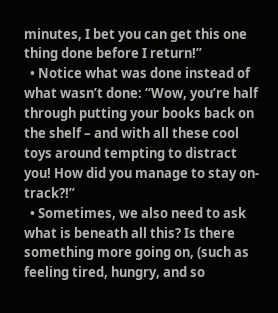minutes, I bet you can get this one thing done before I return!”
  • Notice what was done instead of what wasn’t done: “Wow, you’re half through putting your books back on the shelf – and with all these cool toys around tempting to distract you! How did you manage to stay on-track?!”
  • Sometimes, we also need to ask what is beneath all this? Is there something more going on, (such as feeling tired, hungry, and so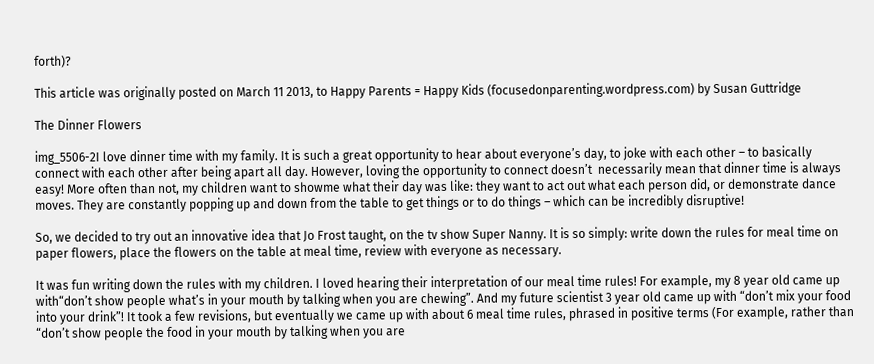forth)?

This article was originally posted on March 11 2013, to Happy Parents = Happy Kids (focusedonparenting.wordpress.com) by Susan Guttridge

The Dinner Flowers

img_5506-2I love dinner time with my family. It is such a great opportunity to hear about everyone’s day, to joke with each other – to basically connect with each other after being apart all day. However, loving the opportunity to connect doesn’t  necessarily mean that dinner time is always easy! More often than not, my children want to showme what their day was like: they want to act out what each person did, or demonstrate dance moves. They are constantly popping up and down from the table to get things or to do things – which can be incredibly disruptive!

So, we decided to try out an innovative idea that Jo Frost taught, on the tv show Super Nanny. It is so simply: write down the rules for meal time on paper flowers, place the flowers on the table at meal time, review with everyone as necessary.

It was fun writing down the rules with my children. I loved hearing their interpretation of our meal time rules! For example, my 8 year old came up with“don’t show people what’s in your mouth by talking when you are chewing”. And my future scientist 3 year old came up with “don’t mix your food into your drink”! It took a few revisions, but eventually we came up with about 6 meal time rules, phrased in positive terms (For example, rather than “don’t show people the food in your mouth by talking when you are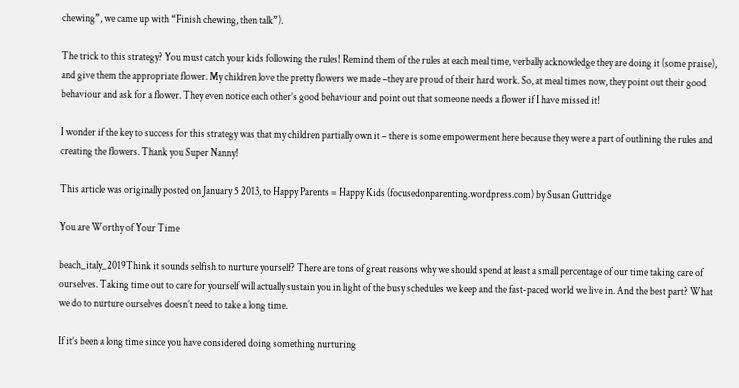chewing”, we came up with “Finish chewing, then talk”).

The trick to this strategy? You must catch your kids following the rules! Remind them of the rules at each meal time, verbally acknowledge they are doing it (some praise), and give them the appropriate flower. My children love the pretty flowers we made –they are proud of their hard work. So, at meal times now, they point out their good behaviour and ask for a flower. They even notice each other’s good behaviour and point out that someone needs a flower if I have missed it!

I wonder if the key to success for this strategy was that my children partially own it – there is some empowerment here because they were a part of outlining the rules and creating the flowers. Thank you Super Nanny!

This article was originally posted on January 5 2013, to Happy Parents = Happy Kids (focusedonparenting.wordpress.com) by Susan Guttridge

You are Worthy of Your Time

beach_italy_2019Think it sounds selfish to nurture yourself? There are tons of great reasons why we should spend at least a small percentage of our time taking care of ourselves. Taking time out to care for yourself will actually sustain you in light of the busy schedules we keep and the fast-paced world we live in. And the best part? What we do to nurture ourselves doesn’t need to take a long time.

If it’s been a long time since you have considered doing something nurturing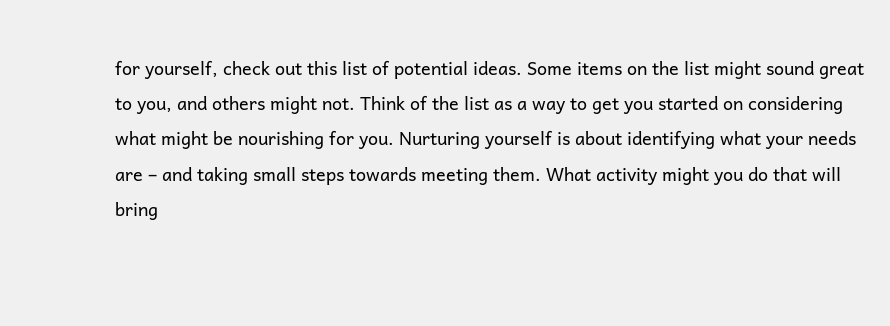for yourself, check out this list of potential ideas. Some items on the list might sound great to you, and others might not. Think of the list as a way to get you started on considering  what might be nourishing for you. Nurturing yourself is about identifying what your needs are – and taking small steps towards meeting them. What activity might you do that will bring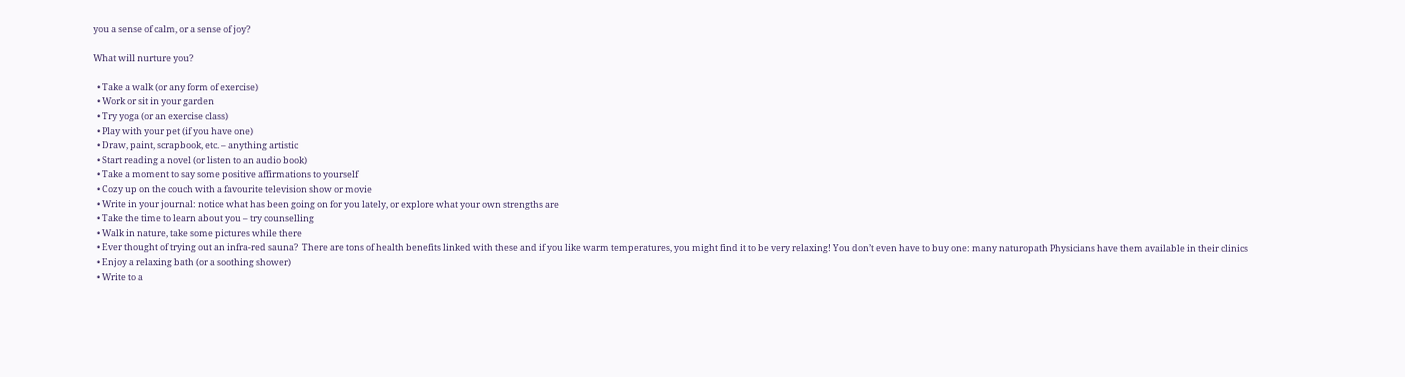you a sense of calm, or a sense of joy?

What will nurture you?

  • Take a walk (or any form of exercise)
  • Work or sit in your garden
  • Try yoga (or an exercise class)
  • Play with your pet (if you have one)
  • Draw, paint, scrapbook, etc. – anything artistic
  • Start reading a novel (or listen to an audio book)
  • Take a moment to say some positive affirmations to yourself
  • Cozy up on the couch with a favourite television show or movie
  • Write in your journal: notice what has been going on for you lately, or explore what your own strengths are
  • Take the time to learn about you – try counselling
  • Walk in nature, take some pictures while there
  • Ever thought of trying out an infra-red sauna?  There are tons of health benefits linked with these and if you like warm temperatures, you might find it to be very relaxing! You don’t even have to buy one: many naturopath Physicians have them available in their clinics
  • Enjoy a relaxing bath (or a soothing shower)
  • Write to a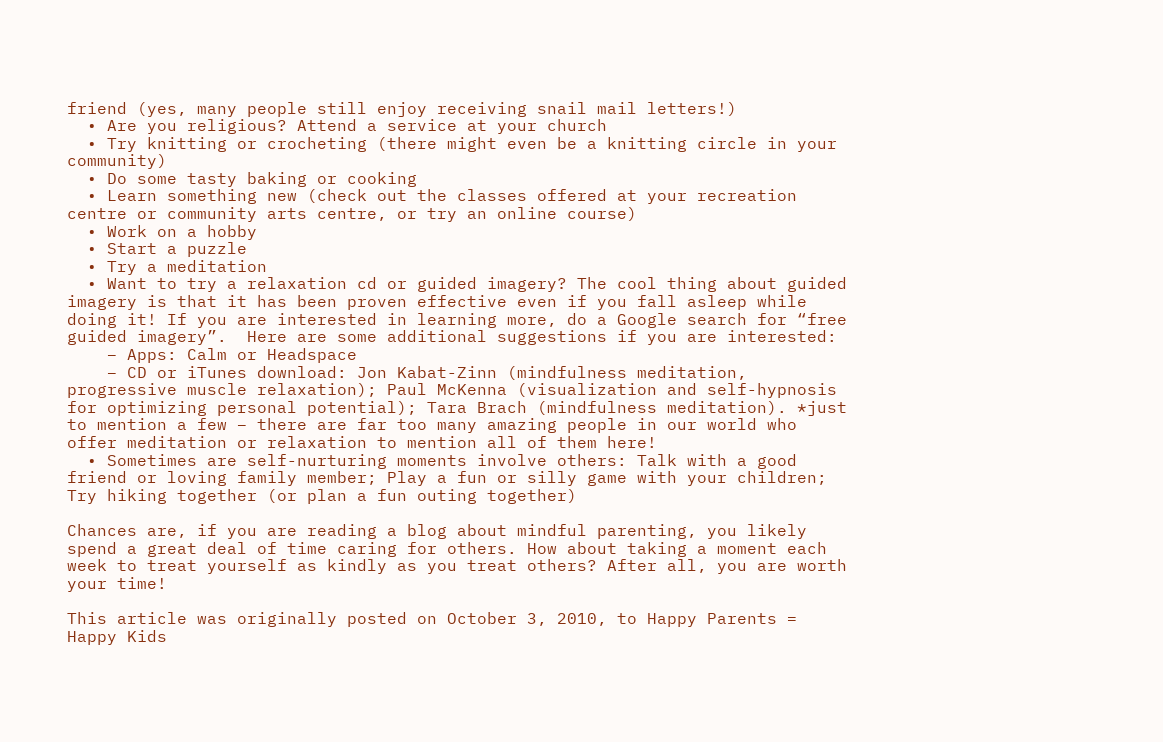friend (yes, many people still enjoy receiving snail mail letters!)
  • Are you religious? Attend a service at your church
  • Try knitting or crocheting (there might even be a knitting circle in your community)
  • Do some tasty baking or cooking
  • Learn something new (check out the classes offered at your recreation centre or community arts centre, or try an online course)
  • Work on a hobby
  • Start a puzzle
  • Try a meditation
  • Want to try a relaxation cd or guided imagery? The cool thing about guided imagery is that it has been proven effective even if you fall asleep while doing it! If you are interested in learning more, do a Google search for “free guided imagery”.  Here are some additional suggestions if you are interested:
    – Apps: Calm or Headspace
    – CD or iTunes download: Jon Kabat-Zinn (mindfulness meditation, progressive muscle relaxation); Paul McKenna (visualization and self-hypnosis for optimizing personal potential); Tara Brach (mindfulness meditation). *just to mention a few – there are far too many amazing people in our world who offer meditation or relaxation to mention all of them here!
  • Sometimes are self-nurturing moments involve others: Talk with a good friend or loving family member; Play a fun or silly game with your children; Try hiking together (or plan a fun outing together)

Chances are, if you are reading a blog about mindful parenting, you likely spend a great deal of time caring for others. How about taking a moment each week to treat yourself as kindly as you treat others? After all, you are worth your time!

This article was originally posted on October 3, 2010, to Happy Parents = Happy Kids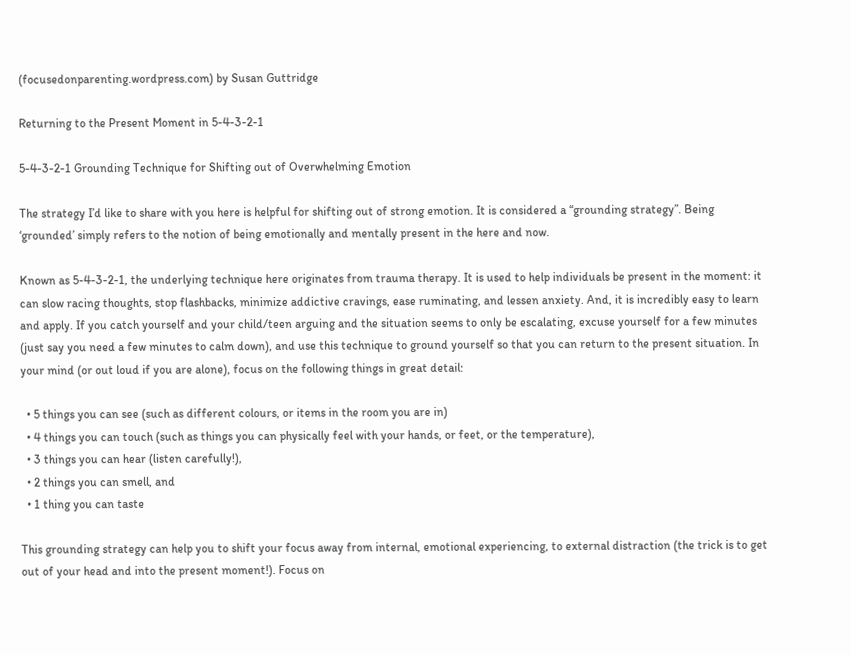(focusedonparenting.wordpress.com) by Susan Guttridge

Returning to the Present Moment in 5-4-3-2-1

5-4-3-2-1 Grounding Technique for Shifting out of Overwhelming Emotion

The strategy I’d like to share with you here is helpful for shifting out of strong emotion. It is considered a “grounding strategy”. Being ‘grounded’ simply refers to the notion of being emotionally and mentally present in the here and now.

Known as 5-4-3-2-1, the underlying technique here originates from trauma therapy. It is used to help individuals be present in the moment: it can slow racing thoughts, stop flashbacks, minimize addictive cravings, ease ruminating, and lessen anxiety. And, it is incredibly easy to learn and apply. If you catch yourself and your child/teen arguing and the situation seems to only be escalating, excuse yourself for a few minutes (just say you need a few minutes to calm down), and use this technique to ground yourself so that you can return to the present situation. In your mind (or out loud if you are alone), focus on the following things in great detail:

  • 5 things you can see (such as different colours, or items in the room you are in)
  • 4 things you can touch (such as things you can physically feel with your hands, or feet, or the temperature),
  • 3 things you can hear (listen carefully!),
  • 2 things you can smell, and
  • 1 thing you can taste

This grounding strategy can help you to shift your focus away from internal, emotional experiencing, to external distraction (the trick is to get out of your head and into the present moment!). Focus on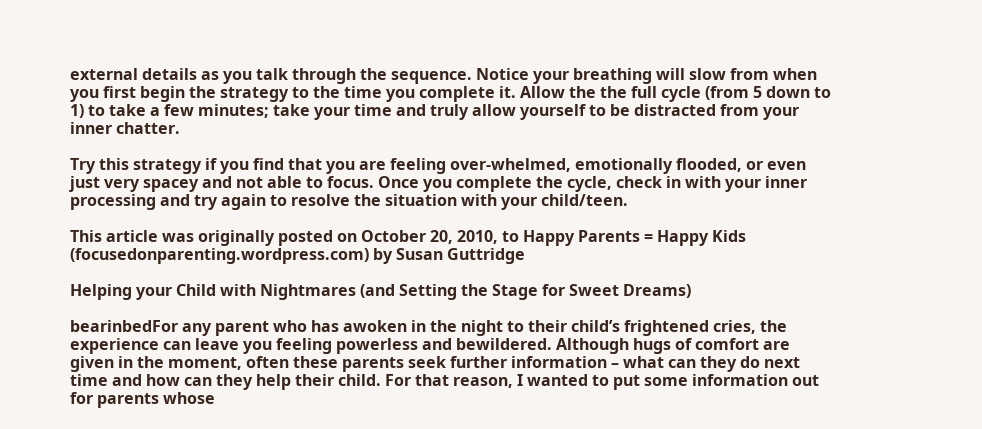external details as you talk through the sequence. Notice your breathing will slow from when you first begin the strategy to the time you complete it. Allow the the full cycle (from 5 down to 1) to take a few minutes; take your time and truly allow yourself to be distracted from your inner chatter.

Try this strategy if you find that you are feeling over-whelmed, emotionally flooded, or even just very spacey and not able to focus. Once you complete the cycle, check in with your inner processing and try again to resolve the situation with your child/teen.

This article was originally posted on October 20, 2010, to Happy Parents = Happy Kids (focusedonparenting.wordpress.com) by Susan Guttridge

Helping your Child with Nightmares (and Setting the Stage for Sweet Dreams)

bearinbedFor any parent who has awoken in the night to their child’s frightened cries, the experience can leave you feeling powerless and bewildered. Although hugs of comfort are given in the moment, often these parents seek further information – what can they do next time and how can they help their child. For that reason, I wanted to put some information out for parents whose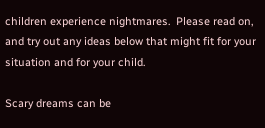children experience nightmares.  Please read on, and try out any ideas below that might fit for your situation and for your child.

Scary dreams can be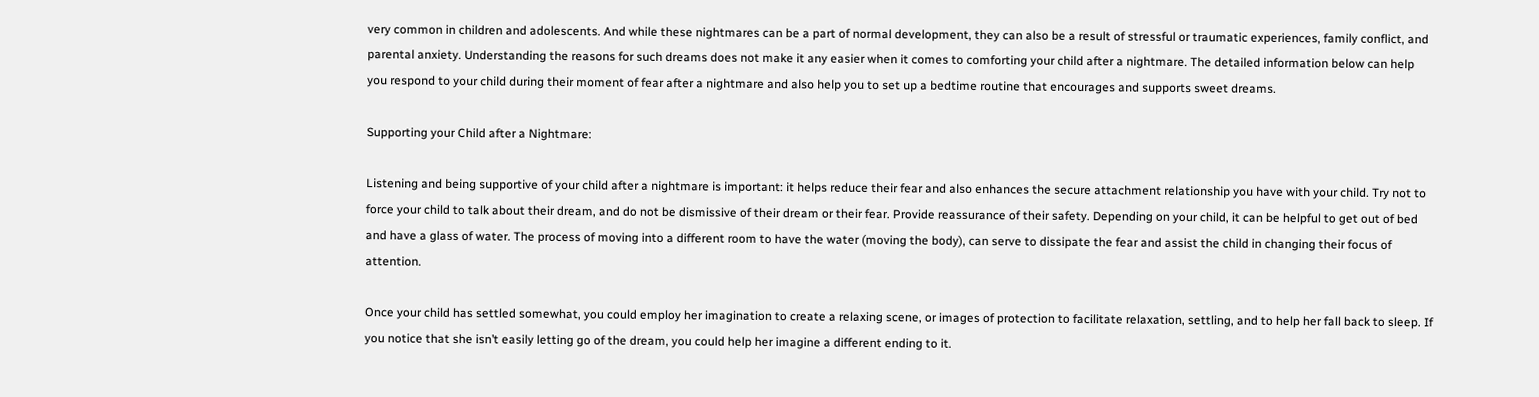very common in children and adolescents. And while these nightmares can be a part of normal development, they can also be a result of stressful or traumatic experiences, family conflict, and parental anxiety. Understanding the reasons for such dreams does not make it any easier when it comes to comforting your child after a nightmare. The detailed information below can help you respond to your child during their moment of fear after a nightmare and also help you to set up a bedtime routine that encourages and supports sweet dreams.

Supporting your Child after a Nightmare:

Listening and being supportive of your child after a nightmare is important: it helps reduce their fear and also enhances the secure attachment relationship you have with your child. Try not to force your child to talk about their dream, and do not be dismissive of their dream or their fear. Provide reassurance of their safety. Depending on your child, it can be helpful to get out of bed and have a glass of water. The process of moving into a different room to have the water (moving the body), can serve to dissipate the fear and assist the child in changing their focus of attention.

Once your child has settled somewhat, you could employ her imagination to create a relaxing scene, or images of protection to facilitate relaxation, settling, and to help her fall back to sleep. If you notice that she isn’t easily letting go of the dream, you could help her imagine a different ending to it.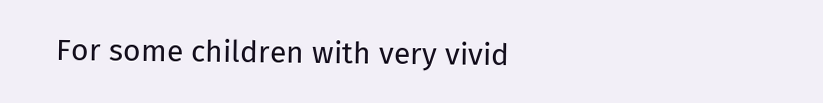For some children with very vivid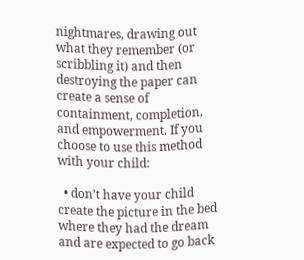nightmares, drawing out what they remember (or scribbling it) and then destroying the paper can create a sense of containment, completion, and empowerment. If you choose to use this method with your child:

  • don’t have your child create the picture in the bed where they had the dream and are expected to go back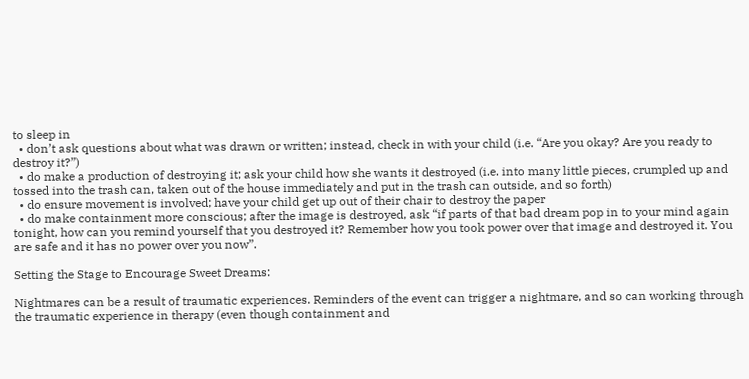to sleep in
  • don’t ask questions about what was drawn or written; instead, check in with your child (i.e. “Are you okay? Are you ready to destroy it?”)
  • do make a production of destroying it; ask your child how she wants it destroyed (i.e. into many little pieces, crumpled up and tossed into the trash can, taken out of the house immediately and put in the trash can outside, and so forth)
  • do ensure movement is involved; have your child get up out of their chair to destroy the paper
  • do make containment more conscious; after the image is destroyed, ask “if parts of that bad dream pop in to your mind again tonight, how can you remind yourself that you destroyed it? Remember how you took power over that image and destroyed it. You are safe and it has no power over you now”.

Setting the Stage to Encourage Sweet Dreams:

Nightmares can be a result of traumatic experiences. Reminders of the event can trigger a nightmare, and so can working through the traumatic experience in therapy (even though containment and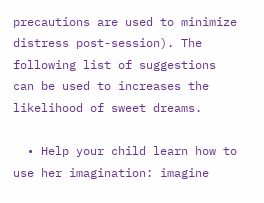precautions are used to minimize distress post-session). The following list of suggestions can be used to increases the likelihood of sweet dreams.

  • Help your child learn how to use her imagination: imagine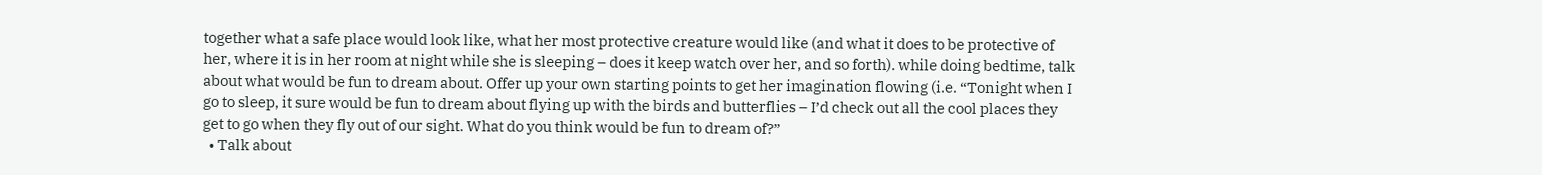together what a safe place would look like, what her most protective creature would like (and what it does to be protective of her, where it is in her room at night while she is sleeping – does it keep watch over her, and so forth). while doing bedtime, talk about what would be fun to dream about. Offer up your own starting points to get her imagination flowing (i.e. “Tonight when I go to sleep, it sure would be fun to dream about flying up with the birds and butterflies – I’d check out all the cool places they get to go when they fly out of our sight. What do you think would be fun to dream of?”
  • Talk about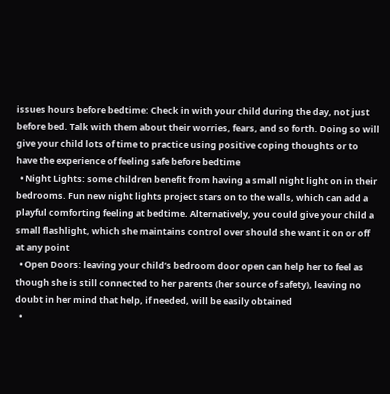issues hours before bedtime: Check in with your child during the day, not just before bed. Talk with them about their worries, fears, and so forth. Doing so will give your child lots of time to practice using positive coping thoughts or to have the experience of feeling safe before bedtime
  • Night Lights: some children benefit from having a small night light on in their bedrooms. Fun new night lights project stars on to the walls, which can add a playful comforting feeling at bedtime. Alternatively, you could give your child a small flashlight, which she maintains control over should she want it on or off at any point
  • Open Doors: leaving your child’s bedroom door open can help her to feel as though she is still connected to her parents (her source of safety), leaving no doubt in her mind that help, if needed, will be easily obtained
  •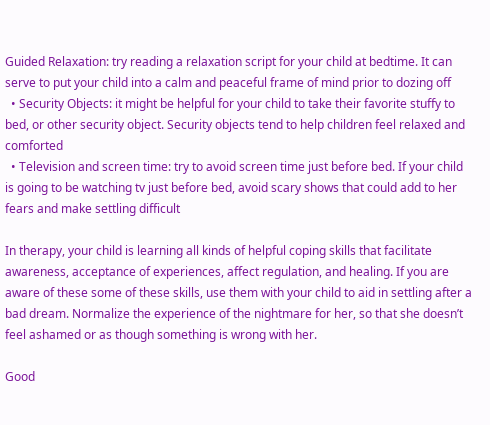Guided Relaxation: try reading a relaxation script for your child at bedtime. It can serve to put your child into a calm and peaceful frame of mind prior to dozing off
  • Security Objects: it might be helpful for your child to take their favorite stuffy to bed, or other security object. Security objects tend to help children feel relaxed and comforted
  • Television and screen time: try to avoid screen time just before bed. If your child is going to be watching tv just before bed, avoid scary shows that could add to her fears and make settling difficult

In therapy, your child is learning all kinds of helpful coping skills that facilitate awareness, acceptance of experiences, affect regulation, and healing. If you are aware of these some of these skills, use them with your child to aid in settling after a bad dream. Normalize the experience of the nightmare for her, so that she doesn’t feel ashamed or as though something is wrong with her.

Good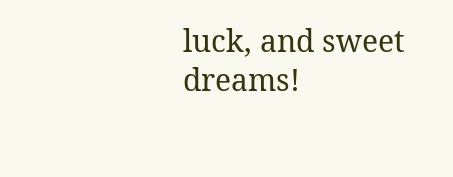luck, and sweet dreams!